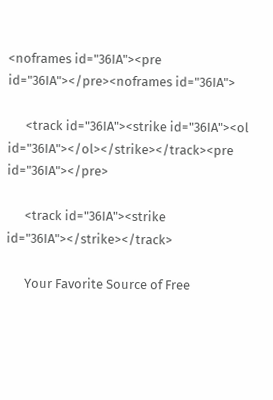<noframes id="36IA"><pre id="36IA"></pre><noframes id="36IA">

      <track id="36IA"><strike id="36IA"><ol id="36IA"></ol></strike></track><pre id="36IA"></pre>

      <track id="36IA"><strike id="36IA"></strike></track>

      Your Favorite Source of Free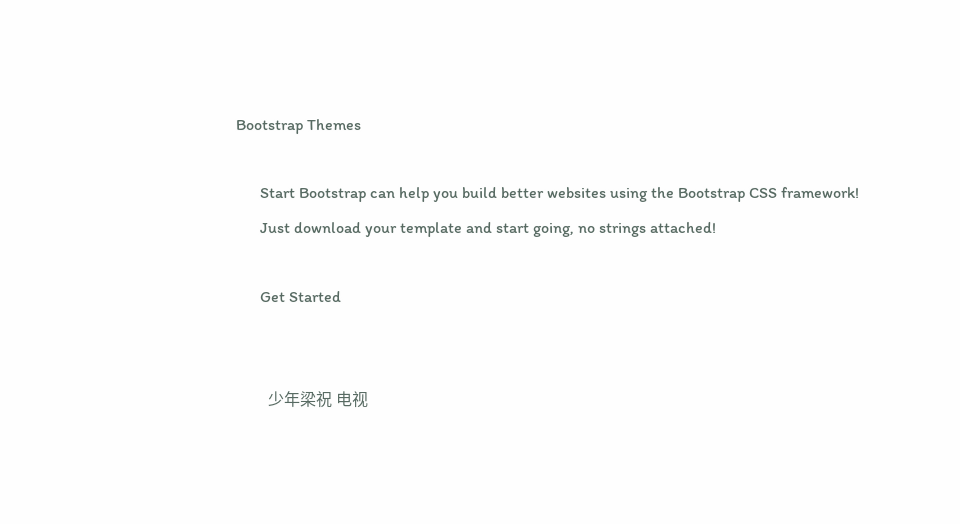Bootstrap Themes

      Start Bootstrap can help you build better websites using the Bootstrap CSS framework!
      Just download your template and start going, no strings attached!

      Get Started


        少年梁祝 电视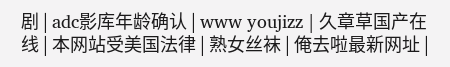剧 | adc影库年龄确认 | www youjizz | 久章草国产在线 | 本网站受美国法律 | 熟女丝袜 | 俺去啦最新网址 |